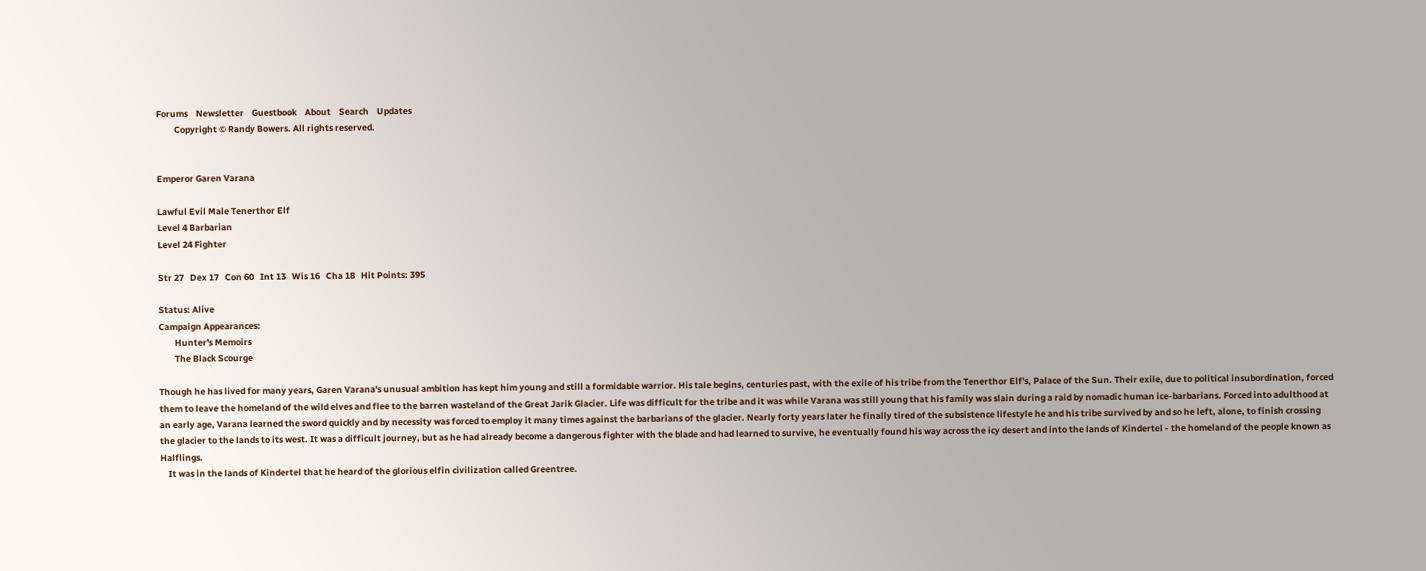Forums    Newsletter    Guestbook    About    Search    Updates
         Copyright © Randy Bowers. All rights reserved.


Emperor Garen Varana

Lawful Evil Male Tenerthor Elf
Level 4 Barbarian
Level 24 Fighter

Str 27   Dex 17   Con 60   Int 13   Wis 16   Cha 18   Hit Points: 395

Status: Alive
Campaign Appearances:
        Hunter's Memoirs
        The Black Scourge

Though he has lived for many years, Garen Varana's unusual ambition has kept him young and still a formidable warrior. His tale begins, centuries past, with the exile of his tribe from the Tenerthor Elf's, Palace of the Sun. Their exile, due to political insubordination, forced them to leave the homeland of the wild elves and flee to the barren wasteland of the Great Jarik Glacier. Life was difficult for the tribe and it was while Varana was still young that his family was slain during a raid by nomadic human ice-barbarians. Forced into adulthood at an early age, Varana learned the sword quickly and by necessity was forced to employ it many times against the barbarians of the glacier. Nearly forty years later he finally tired of the subsistence lifestyle he and his tribe survived by and so he left, alone, to finish crossing the glacier to the lands to its west. It was a difficult journey, but as he had already become a dangerous fighter with the blade and had learned to survive, he eventually found his way across the icy desert and into the lands of Kindertel - the homeland of the people known as Halflings.
    It was in the lands of Kindertel that he heard of the glorious elfin civilization called Greentree.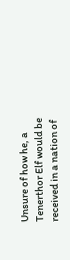Unsure of how he, a Tenerthor Elf would be received in a nation of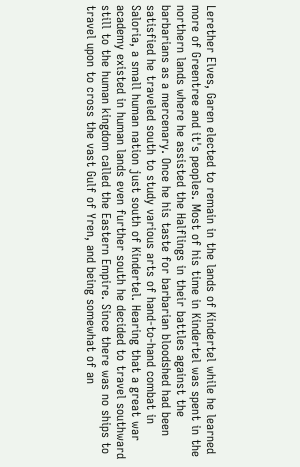Lerether Elves, Garen elected to remain in the lands of Kindertel while he learned more of Greentree and it's peoples. Most of his time in Kindertel was spent in the northern lands where he assisted the Halflings in their battles against the barbarians as a mercenary. Once he his taste for barbarian bloodshed had been satisfied he traveled south to study various arts of hand-to-hand combat in Saloria, a small human nation just south of Kindertel. Hearing that a great war academy existed in human lands even further south he decided to travel southward still to the human kingdom called the Eastern Empire. Since there was no ships to travel upon to cross the vast Gulf of Yren, and being somewhat of an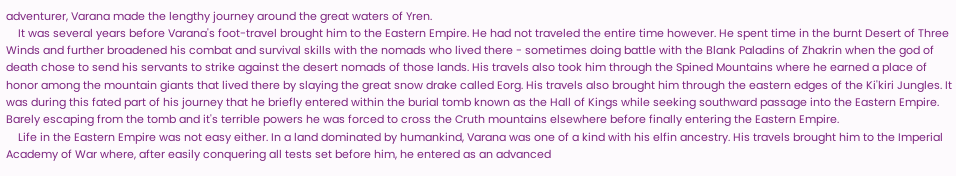adventurer, Varana made the lengthy journey around the great waters of Yren.
    It was several years before Varana's foot-travel brought him to the Eastern Empire. He had not traveled the entire time however. He spent time in the burnt Desert of Three Winds and further broadened his combat and survival skills with the nomads who lived there - sometimes doing battle with the Blank Paladins of Zhakrin when the god of death chose to send his servants to strike against the desert nomads of those lands. His travels also took him through the Spined Mountains where he earned a place of honor among the mountain giants that lived there by slaying the great snow drake called Eorg. His travels also brought him through the eastern edges of the Ki'kiri Jungles. It was during this fated part of his journey that he briefly entered within the burial tomb known as the Hall of Kings while seeking southward passage into the Eastern Empire. Barely escaping from the tomb and it's terrible powers he was forced to cross the Cruth mountains elsewhere before finally entering the Eastern Empire.
    Life in the Eastern Empire was not easy either. In a land dominated by humankind, Varana was one of a kind with his elfin ancestry. His travels brought him to the Imperial Academy of War where, after easily conquering all tests set before him, he entered as an advanced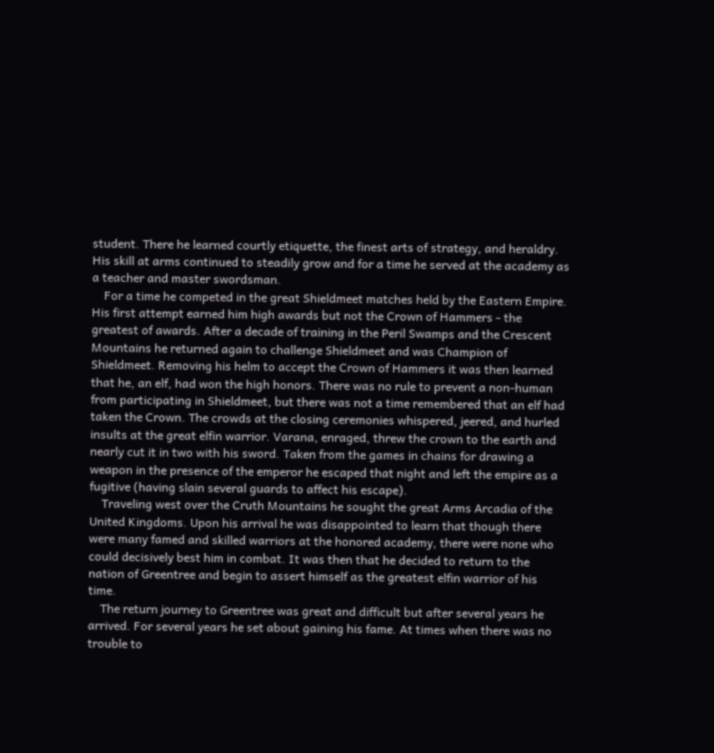student. There he learned courtly etiquette, the finest arts of strategy, and heraldry. His skill at arms continued to steadily grow and for a time he served at the academy as a teacher and master swordsman.
    For a time he competed in the great Shieldmeet matches held by the Eastern Empire. His first attempt earned him high awards but not the Crown of Hammers - the greatest of awards. After a decade of training in the Peril Swamps and the Crescent Mountains he returned again to challenge Shieldmeet and was Champion of Shieldmeet. Removing his helm to accept the Crown of Hammers it was then learned that he, an elf, had won the high honors. There was no rule to prevent a non-human from participating in Shieldmeet, but there was not a time remembered that an elf had taken the Crown. The crowds at the closing ceremonies whispered, jeered, and hurled insults at the great elfin warrior. Varana, enraged, threw the crown to the earth and nearly cut it in two with his sword. Taken from the games in chains for drawing a weapon in the presence of the emperor he escaped that night and left the empire as a fugitive (having slain several guards to affect his escape).
    Traveling west over the Cruth Mountains he sought the great Arms Arcadia of the United Kingdoms. Upon his arrival he was disappointed to learn that though there were many famed and skilled warriors at the honored academy, there were none who could decisively best him in combat. It was then that he decided to return to the nation of Greentree and begin to assert himself as the greatest elfin warrior of his time.
    The return journey to Greentree was great and difficult but after several years he arrived. For several years he set about gaining his fame. At times when there was no trouble to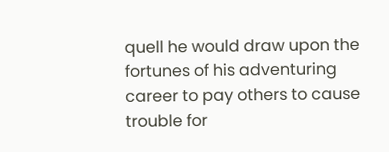quell he would draw upon the fortunes of his adventuring career to pay others to cause trouble for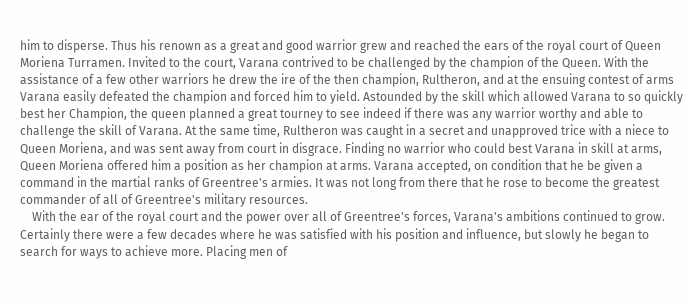him to disperse. Thus his renown as a great and good warrior grew and reached the ears of the royal court of Queen Moriena Turramen. Invited to the court, Varana contrived to be challenged by the champion of the Queen. With the assistance of a few other warriors he drew the ire of the then champion, Rultheron, and at the ensuing contest of arms Varana easily defeated the champion and forced him to yield. Astounded by the skill which allowed Varana to so quickly best her Champion, the queen planned a great tourney to see indeed if there was any warrior worthy and able to challenge the skill of Varana. At the same time, Rultheron was caught in a secret and unapproved trice with a niece to Queen Moriena, and was sent away from court in disgrace. Finding no warrior who could best Varana in skill at arms, Queen Moriena offered him a position as her champion at arms. Varana accepted, on condition that he be given a command in the martial ranks of Greentree's armies. It was not long from there that he rose to become the greatest commander of all of Greentree's military resources.
    With the ear of the royal court and the power over all of Greentree's forces, Varana's ambitions continued to grow. Certainly there were a few decades where he was satisfied with his position and influence, but slowly he began to search for ways to achieve more. Placing men of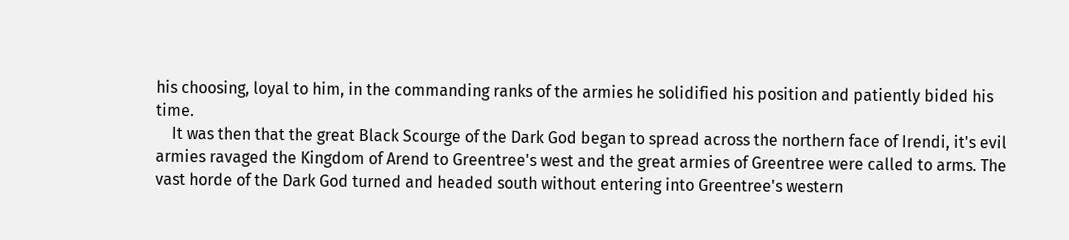his choosing, loyal to him, in the commanding ranks of the armies he solidified his position and patiently bided his time.
    It was then that the great Black Scourge of the Dark God began to spread across the northern face of Irendi, it's evil armies ravaged the Kingdom of Arend to Greentree's west and the great armies of Greentree were called to arms. The vast horde of the Dark God turned and headed south without entering into Greentree's western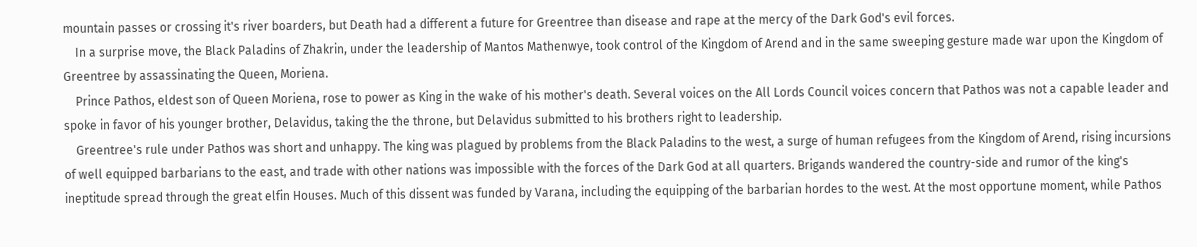mountain passes or crossing it's river boarders, but Death had a different a future for Greentree than disease and rape at the mercy of the Dark God's evil forces.
    In a surprise move, the Black Paladins of Zhakrin, under the leadership of Mantos Mathenwye, took control of the Kingdom of Arend and in the same sweeping gesture made war upon the Kingdom of Greentree by assassinating the Queen, Moriena.
    Prince Pathos, eldest son of Queen Moriena, rose to power as King in the wake of his mother's death. Several voices on the All Lords Council voices concern that Pathos was not a capable leader and spoke in favor of his younger brother, Delavidus, taking the the throne, but Delavidus submitted to his brothers right to leadership.
    Greentree's rule under Pathos was short and unhappy. The king was plagued by problems from the Black Paladins to the west, a surge of human refugees from the Kingdom of Arend, rising incursions of well equipped barbarians to the east, and trade with other nations was impossible with the forces of the Dark God at all quarters. Brigands wandered the country-side and rumor of the king's ineptitude spread through the great elfin Houses. Much of this dissent was funded by Varana, including the equipping of the barbarian hordes to the west. At the most opportune moment, while Pathos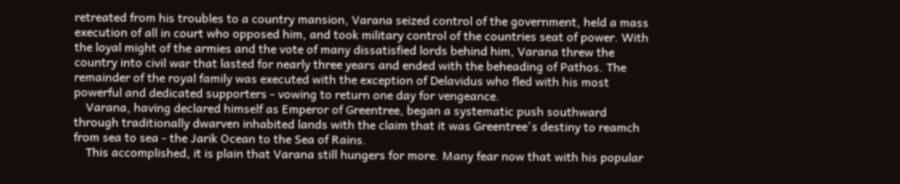retreated from his troubles to a country mansion, Varana seized control of the government, held a mass execution of all in court who opposed him, and took military control of the countries seat of power. With the loyal might of the armies and the vote of many dissatisfied lords behind him, Varana threw the country into civil war that lasted for nearly three years and ended with the beheading of Pathos. The remainder of the royal family was executed with the exception of Delavidus who fled with his most powerful and dedicated supporters - vowing to return one day for vengeance.
    Varana, having declared himself as Emperor of Greentree, began a systematic push southward through traditionally dwarven inhabited lands with the claim that it was Greentree's destiny to reamch from sea to sea - the Jarik Ocean to the Sea of Rains.
    This accomplished, it is plain that Varana still hungers for more. Many fear now that with his popular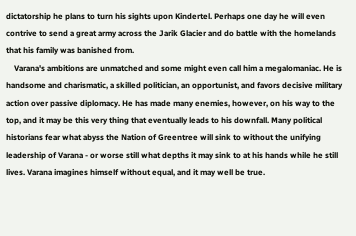dictatorship he plans to turn his sights upon Kindertel. Perhaps one day he will even contrive to send a great army across the Jarik Glacier and do battle with the homelands that his family was banished from.
    Varana's ambitions are unmatched and some might even call him a megalomaniac. He is handsome and charismatic, a skilled politician, an opportunist, and favors decisive military action over passive diplomacy. He has made many enemies, however, on his way to the top, and it may be this very thing that eventually leads to his downfall. Many political historians fear what abyss the Nation of Greentree will sink to without the unifying leadership of Varana - or worse still what depths it may sink to at his hands while he still lives. Varana imagines himself without equal, and it may well be true.